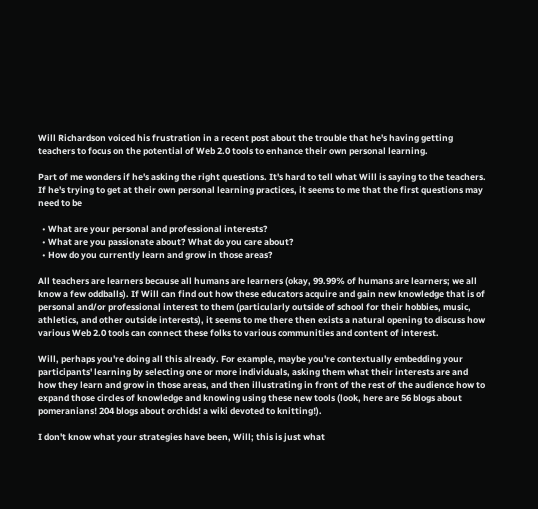Will Richardson voiced his frustration in a recent post about the trouble that he's having getting teachers to focus on the potential of Web 2.0 tools to enhance their own personal learning.

Part of me wonders if he's asking the right questions. It's hard to tell what Will is saying to the teachers. If he's trying to get at their own personal learning practices, it seems to me that the first questions may need to be

  • What are your personal and professional interests?
  • What are you passionate about? What do you care about?
  • How do you currently learn and grow in those areas?

All teachers are learners because all humans are learners (okay, 99.99% of humans are learners; we all know a few oddballs). If Will can find out how these educators acquire and gain new knowledge that is of personal and/or professional interest to them (particularly outside of school for their hobbies, music, athletics, and other outside interests), it seems to me there then exists a natural opening to discuss how various Web 2.0 tools can connect these folks to various communities and content of interest.

Will, perhaps you're doing all this already. For example, maybe you're contextually embedding your participants' learning by selecting one or more individuals, asking them what their interests are and how they learn and grow in those areas, and then illustrating in front of the rest of the audience how to expand those circles of knowledge and knowing using these new tools (look, here are 56 blogs about pomeranians! 204 blogs about orchids! a wiki devoted to knitting!).

I don't know what your strategies have been, Will; this is just what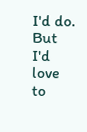I'd do. But I'd love to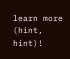learn more (hint, hint)!